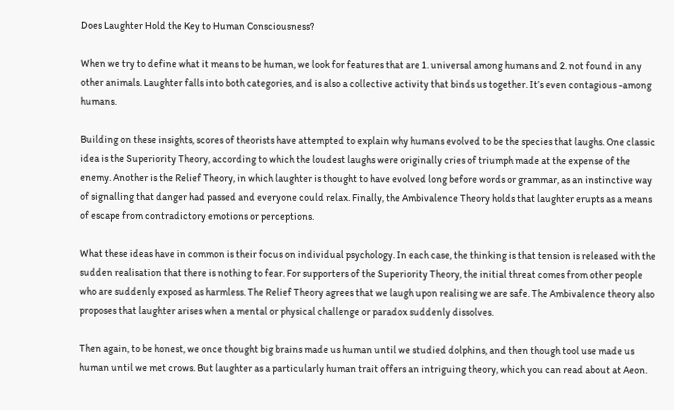Does Laughter Hold the Key to Human Consciousness?

When we try to define what it means to be human, we look for features that are 1. universal among humans and 2. not found in any other animals. Laughter falls into both categories, and is also a collective activity that binds us together. It’s even contagious -among humans.

Building on these insights, scores of theorists have attempted to explain why humans evolved to be the species that laughs. One classic idea is the Superiority Theory, according to which the loudest laughs were originally cries of triumph made at the expense of the enemy. Another is the Relief Theory, in which laughter is thought to have evolved long before words or grammar, as an instinctive way of signalling that danger had passed and everyone could relax. Finally, the Ambivalence Theory holds that laughter erupts as a means of escape from contradictory emotions or perceptions.

What these ideas have in common is their focus on individual psychology. In each case, the thinking is that tension is released with the sudden realisation that there is nothing to fear. For supporters of the Superiority Theory, the initial threat comes from other people who are suddenly exposed as harmless. The Relief Theory agrees that we laugh upon realising we are safe. The Ambivalence theory also proposes that laughter arises when a mental or physical challenge or paradox suddenly dissolves.

Then again, to be honest, we once thought big brains made us human until we studied dolphins, and then though tool use made us human until we met crows. But laughter as a particularly human trait offers an intriguing theory, which you can read about at Aeon.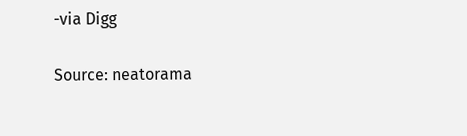-via Digg

Source: neatorama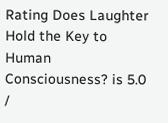Rating Does Laughter Hold the Key to Human Consciousness? is 5.0 /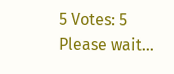5 Votes: 5
Please wait...